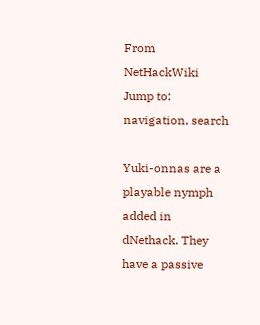From NetHackWiki
Jump to: navigation, search

Yuki-onnas are a playable nymph added in dNethack. They have a passive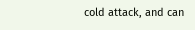cold attack, and can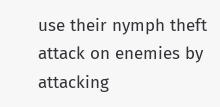use their nymph theft attack on enemies by attacking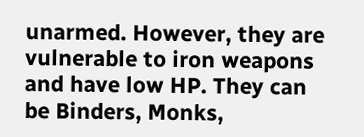unarmed. However, they are vulnerable to iron weapons and have low HP. They can be Binders, Monks,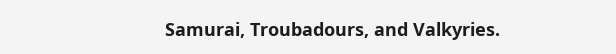Samurai, Troubadours, and Valkyries.